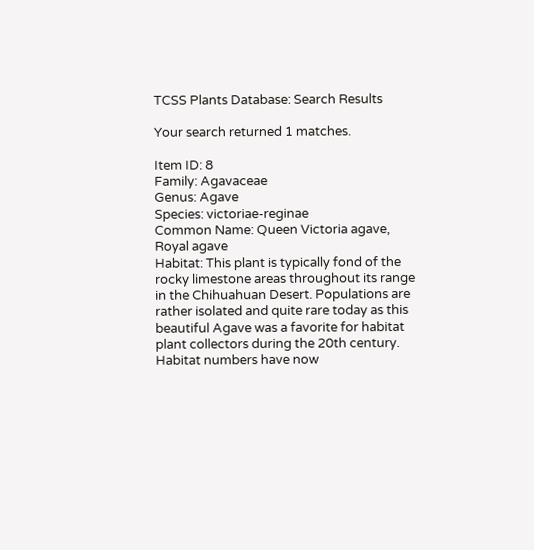TCSS Plants Database: Search Results

Your search returned 1 matches.

Item ID: 8
Family: Agavaceae
Genus: Agave
Species: victoriae-reginae
Common Name: Queen Victoria agave, Royal agave
Habitat: This plant is typically fond of the rocky limestone areas throughout its range in the Chihuahuan Desert. Populations are rather isolated and quite rare today as this beautiful Agave was a favorite for habitat plant collectors during the 20th century. Habitat numbers have now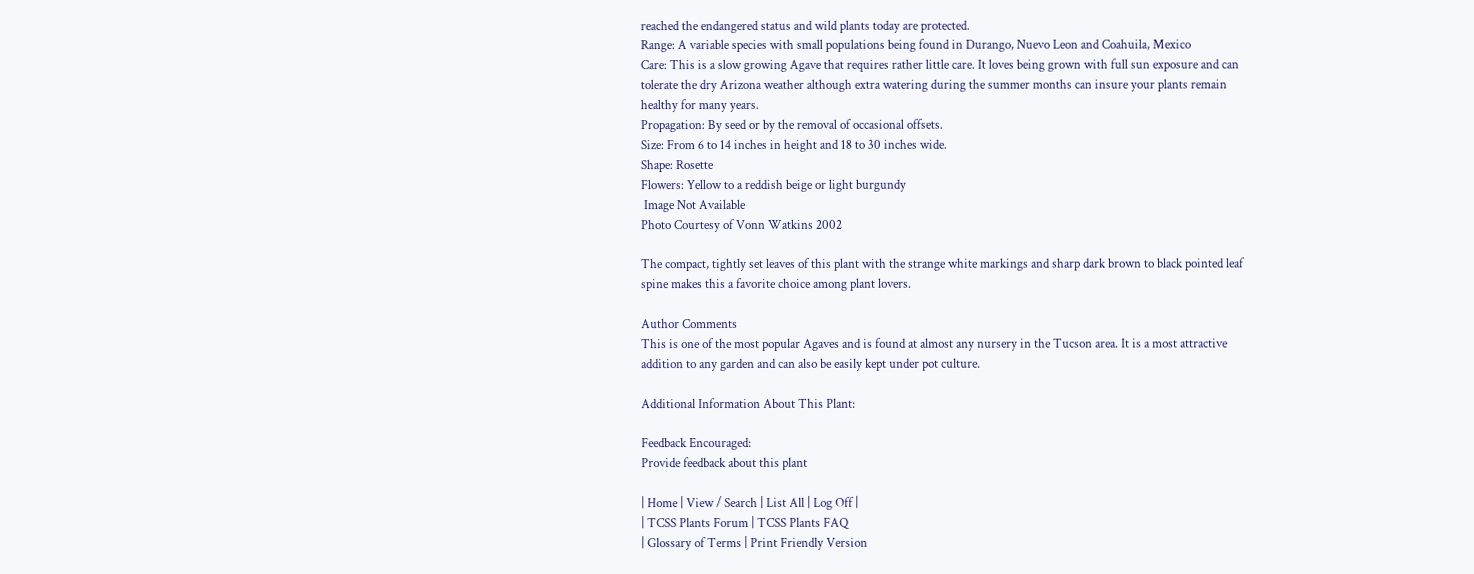reached the endangered status and wild plants today are protected.
Range: A variable species with small populations being found in Durango, Nuevo Leon and Coahuila, Mexico
Care: This is a slow growing Agave that requires rather little care. It loves being grown with full sun exposure and can tolerate the dry Arizona weather although extra watering during the summer months can insure your plants remain healthy for many years.
Propagation: By seed or by the removal of occasional offsets.
Size: From 6 to 14 inches in height and 18 to 30 inches wide.
Shape: Rosette
Flowers: Yellow to a reddish beige or light burgundy
 Image Not Available
Photo Courtesy of Vonn Watkins 2002

The compact, tightly set leaves of this plant with the strange white markings and sharp dark brown to black pointed leaf spine makes this a favorite choice among plant lovers.

Author Comments
This is one of the most popular Agaves and is found at almost any nursery in the Tucson area. It is a most attractive addition to any garden and can also be easily kept under pot culture.

Additional Information About This Plant:

Feedback Encouraged:
Provide feedback about this plant

| Home | View / Search | List All | Log Off |
| TCSS Plants Forum | TCSS Plants FAQ
| Glossary of Terms | Print Friendly Version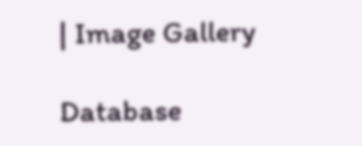| Image Gallery

Database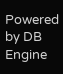Powered by DB Engine